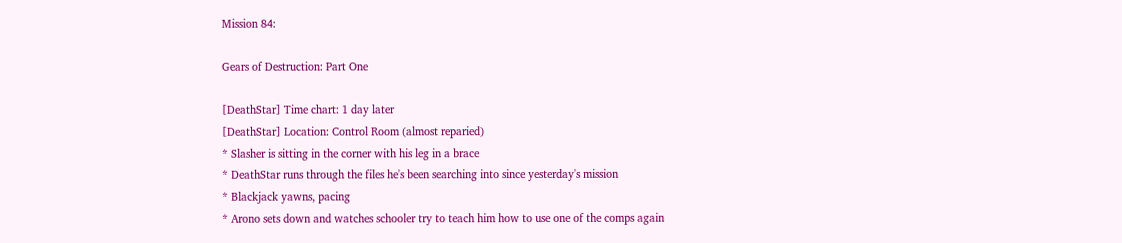Mission 84:

Gears of Destruction: Part One

[DeathStar] Time chart: 1 day later
[DeathStar] Location: Control Room (almost reparied)
* Slasher is sitting in the corner with his leg in a brace
* DeathStar runs through the files he's been searching into since yesterday's mission
* Blackjack yawns, pacing
* Arono sets down and watches schooler try to teach him how to use one of the comps again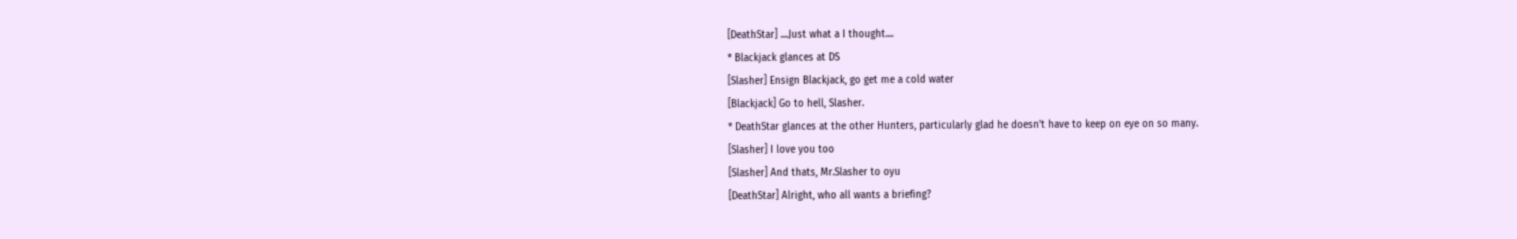[DeathStar] ....Just what a I thought....
* Blackjack glances at DS
[Slasher] Ensign Blackjack, go get me a cold water
[Blackjack] Go to hell, Slasher.
* DeathStar glances at the other Hunters, particularly glad he doesn't have to keep on eye on so many.
[Slasher] I love you too
[Slasher] And thats, Mr.Slasher to oyu
[DeathStar] Alright, who all wants a briefing?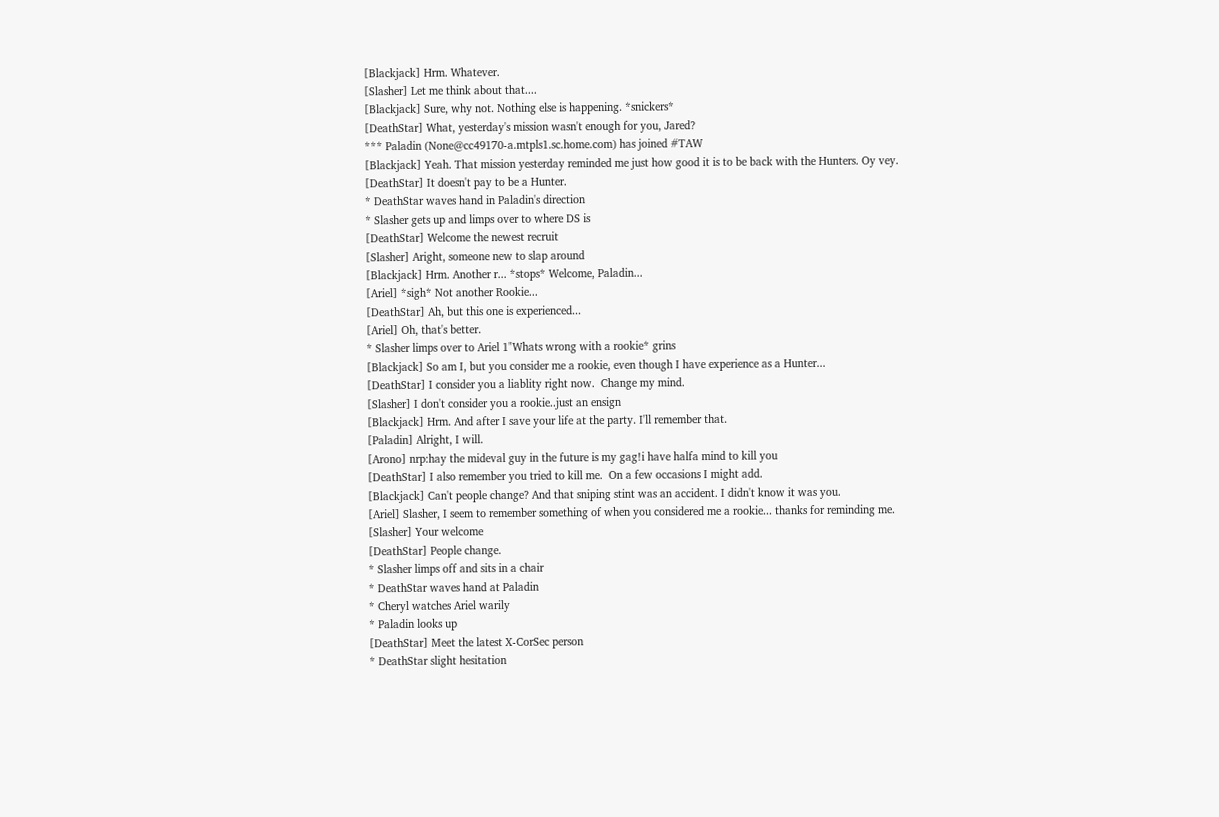[Blackjack] Hrm. Whatever.
[Slasher] Let me think about that....
[Blackjack] Sure, why not. Nothing else is happening. *snickers*
[DeathStar] What, yesterday's mission wasn't enough for you, Jared?
*** Paladin (None@cc49170-a.mtpls1.sc.home.com) has joined #TAW
[Blackjack] Yeah. That mission yesterday reminded me just how good it is to be back with the Hunters. Oy vey.
[DeathStar] It doesn't pay to be a Hunter.
* DeathStar waves hand in Paladin's direction
* Slasher gets up and limps over to where DS is
[DeathStar] Welcome the newest recruit
[Slasher] Aright, someone new to slap around
[Blackjack] Hrm. Another r... *stops* Welcome, Paladin...
[Ariel] *sigh* Not another Rookie...
[DeathStar] Ah, but this one is experienced...
[Ariel] Oh, that's better.
* Slasher limps over to Ariel 1"Whats wrong with a rookie* grins
[Blackjack] So am I, but you consider me a rookie, even though I have experience as a Hunter...
[DeathStar] I consider you a liablity right now.  Change my mind.
[Slasher] I don't consider you a rookie..just an ensign
[Blackjack] Hrm. And after I save your life at the party. I'll remember that.
[Paladin] Alright, I will.
[Arono] nrp:hay the mideval guy in the future is my gag!i have halfa mind to kill you
[DeathStar] I also remember you tried to kill me.  On a few occasions I might add.
[Blackjack] Can't people change? And that sniping stint was an accident. I didn't know it was you.
[Ariel] Slasher, I seem to remember something of when you considered me a rookie... thanks for reminding me.
[Slasher] Your welcome
[DeathStar] People change.
* Slasher limps off and sits in a chair
* DeathStar waves hand at Paladin
* Cheryl watches Ariel warily
* Paladin looks up
[DeathStar] Meet the latest X-CorSec person
* DeathStar slight hesitation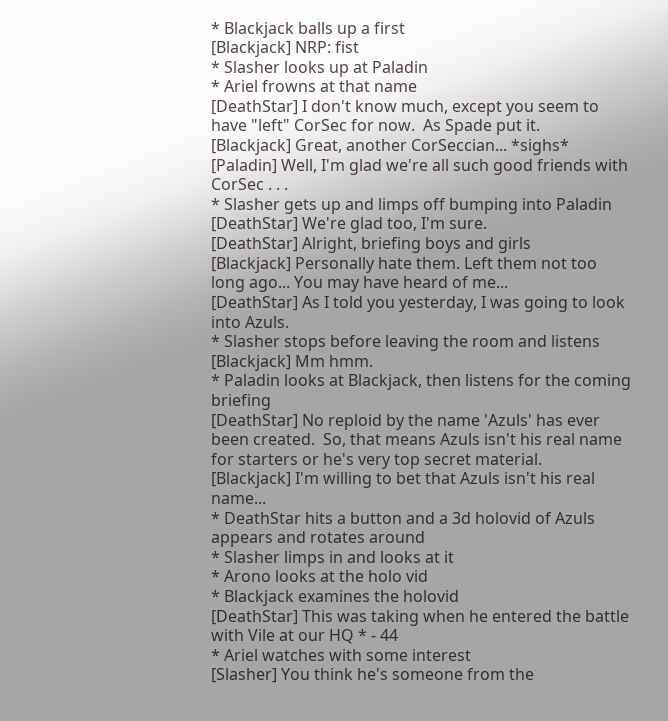* Blackjack balls up a first
[Blackjack] NRP: fist
* Slasher looks up at Paladin
* Ariel frowns at that name
[DeathStar] I don't know much, except you seem to have "left" CorSec for now.  As Spade put it.
[Blackjack] Great, another CorSeccian... *sighs*
[Paladin] Well, I'm glad we're all such good friends with CorSec . . .
* Slasher gets up and limps off bumping into Paladin
[DeathStar] We're glad too, I'm sure.
[DeathStar] Alright, briefing boys and girls
[Blackjack] Personally hate them. Left them not too long ago... You may have heard of me...
[DeathStar] As I told you yesterday, I was going to look into Azuls.
* Slasher stops before leaving the room and listens
[Blackjack] Mm hmm.
* Paladin looks at Blackjack, then listens for the coming briefing
[DeathStar] No reploid by the name 'Azuls' has ever been created.  So, that means Azuls isn't his real name for starters or he's very top secret material.
[Blackjack] I'm willing to bet that Azuls isn't his real name...
* DeathStar hits a button and a 3d holovid of Azuls appears and rotates around
* Slasher limps in and looks at it
* Arono looks at the holo vid
* Blackjack examines the holovid
[DeathStar] This was taking when he entered the battle with Vile at our HQ * - 44
* Ariel watches with some interest
[Slasher] You think he's someone from the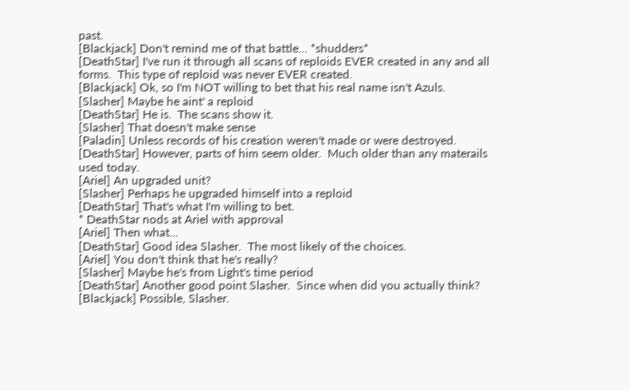past.
[Blackjack] Don't remind me of that battle... *shudders*
[DeathStar] I've run it through all scans of reploids EVER created in any and all forms.  This type of reploid was never EVER created.
[Blackjack] Ok, so I'm NOT willing to bet that his real name isn't Azuls.
[Slasher] Maybe he aint' a reploid
[DeathStar] He is.  The scans show it.
[Slasher] That doesn't make sense
[Paladin] Unless records of his creation weren't made or were destroyed.
[DeathStar] However, parts of him seem older.  Much older than any materails used today.
[Ariel] An upgraded unit?
[Slasher] Perhaps he upgraded himself into a reploid
[DeathStar] That's what I'm willing to bet.
* DeathStar nods at Ariel with approval
[Ariel] Then what...
[DeathStar] Good idea Slasher.  The most likely of the choices.
[Ariel] You don't think that he's really?
[Slasher] Maybe he's from Light's time period
[DeathStar] Another good point Slasher.  Since when did you actually think?
[Blackjack] Possible, Slasher.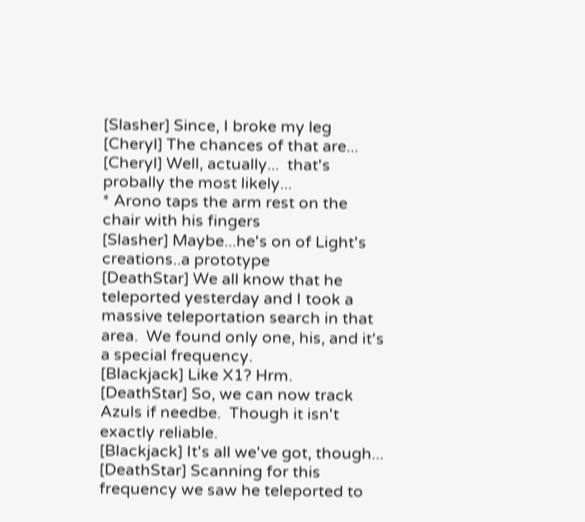[Slasher] Since, I broke my leg
[Cheryl] The chances of that are...
[Cheryl] Well, actually...  that's probally the most likely...
* Arono taps the arm rest on the chair with his fingers
[Slasher] Maybe...he's on of Light's creations..a prototype
[DeathStar] We all know that he teleported yesterday and I took a massive teleportation search in that area.  We found only one, his, and it's a special frequency.
[Blackjack] Like X1? Hrm.
[DeathStar] So, we can now track Azuls if needbe.  Though it isn't exactly reliable.
[Blackjack] It's all we've got, though...
[DeathStar] Scanning for this frequency we saw he teleported to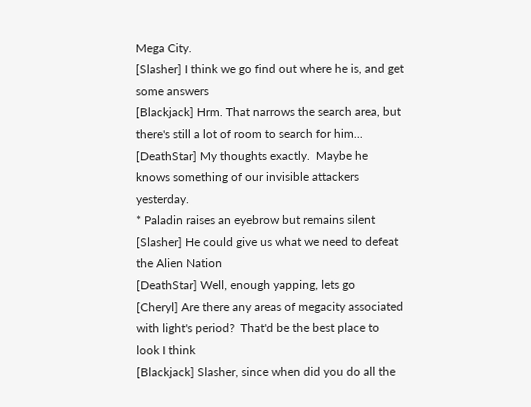Mega City.
[Slasher] I think we go find out where he is, and get some answers
[Blackjack] Hrm. That narrows the search area, but there's still a lot of room to search for him...
[DeathStar] My thoughts exactly.  Maybe he knows something of our invisible attackers yesterday.
* Paladin raises an eyebrow but remains silent
[Slasher] He could give us what we need to defeat the Alien Nation
[DeathStar] Well, enough yapping, lets go
[Cheryl] Are there any areas of megacity associated with light's period?  That'd be the best place to look I think
[Blackjack] Slasher, since when did you do all the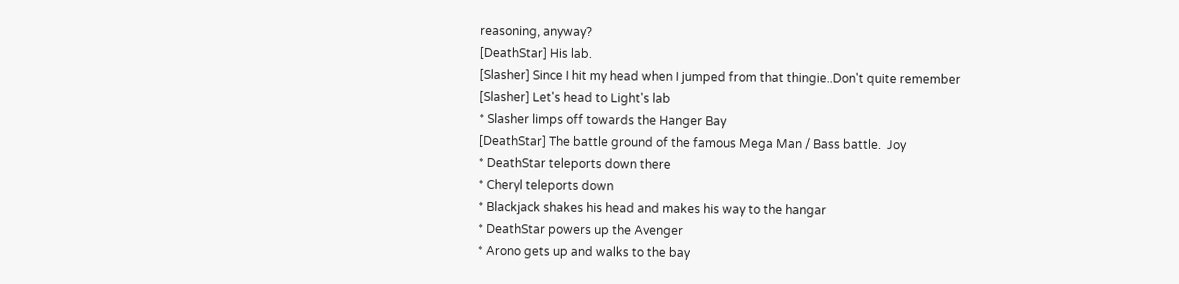reasoning, anyway?
[DeathStar] His lab.
[Slasher] Since I hit my head when I jumped from that thingie..Don't quite remember
[Slasher] Let's head to Light's lab
* Slasher limps off towards the Hanger Bay
[DeathStar] The battle ground of the famous Mega Man / Bass battle.  Joy
* DeathStar teleports down there
* Cheryl teleports down
* Blackjack shakes his head and makes his way to the hangar
* DeathStar powers up the Avenger
* Arono gets up and walks to the bay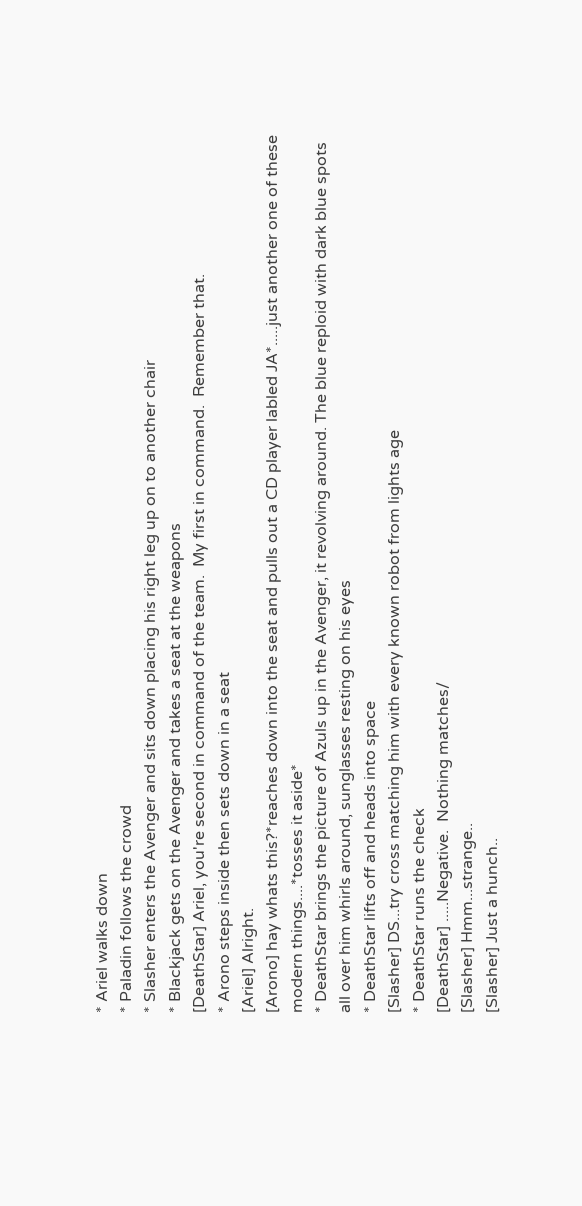* Ariel walks down
* Paladin follows the crowd
* Slasher enters the Avenger and sits down placing his right leg up on to another chair
* Blackjack gets on the Avenger and takes a seat at the weapons
[DeathStar] Ariel, you're second in command of the team.  My first in command.  Remember that.
* Arono steps inside then sets down in a seat
[Ariel] Alright.
[Arono] hay whats this?*reaches down into the seat and pulls out a CD player labled JA*.....just another one of these modern things....*tosses it aside*
* DeathStar brings the picture of Azuls up in the Avenger, it revolving around. The blue reploid with dark blue spots all over him whirls around, sunglasses resting on his eyes
* DeathStar lifts off and heads into space
[Slasher] DS...try cross matching him with every known robot from lights age
* DeathStar runs the check
[DeathStar] .....Negative.  Nothing matches/
[Slasher] Hmm...strange..
[Slasher] Just a hunch..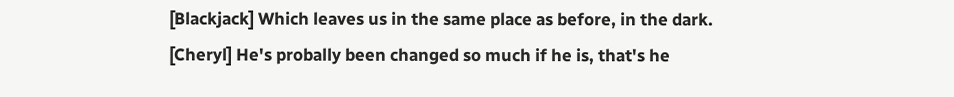[Blackjack] Which leaves us in the same place as before, in the dark.
[Cheryl] He's probally been changed so much if he is, that's he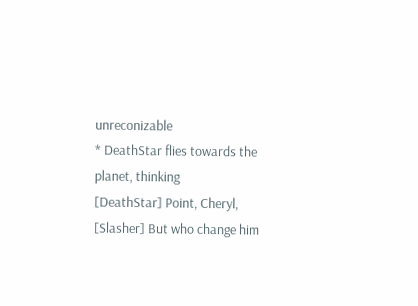unreconizable
* DeathStar flies towards the planet, thinking
[DeathStar] Point, Cheryl,
[Slasher] But who change him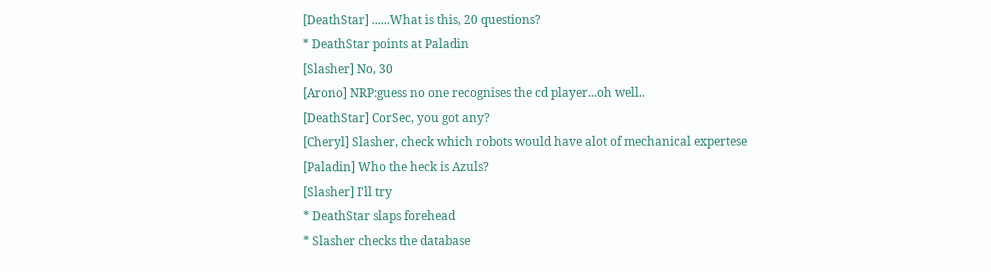[DeathStar] ......What is this, 20 questions?
* DeathStar points at Paladin
[Slasher] No, 30
[Arono] NRP:guess no one recognises the cd player...oh well..
[DeathStar] CorSec, you got any?
[Cheryl] Slasher, check which robots would have alot of mechanical expertese
[Paladin] Who the heck is Azuls?
[Slasher] I'll try
* DeathStar slaps forehead
* Slasher checks the database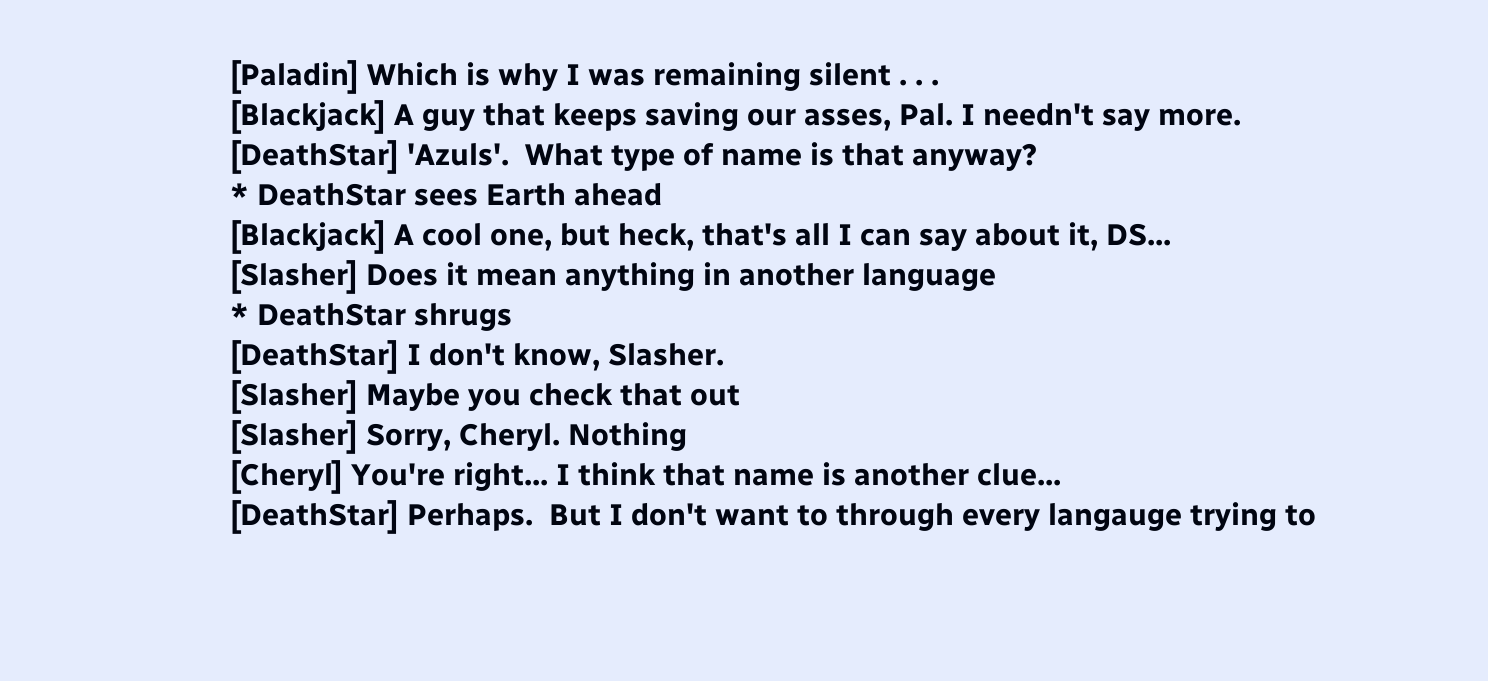[Paladin] Which is why I was remaining silent . . .
[Blackjack] A guy that keeps saving our asses, Pal. I needn't say more.
[DeathStar] 'Azuls'.  What type of name is that anyway?
* DeathStar sees Earth ahead
[Blackjack] A cool one, but heck, that's all I can say about it, DS...
[Slasher] Does it mean anything in another language
* DeathStar shrugs
[DeathStar] I don't know, Slasher.
[Slasher] Maybe you check that out
[Slasher] Sorry, Cheryl. Nothing
[Cheryl] You're right... I think that name is another clue...
[DeathStar] Perhaps.  But I don't want to through every langauge trying to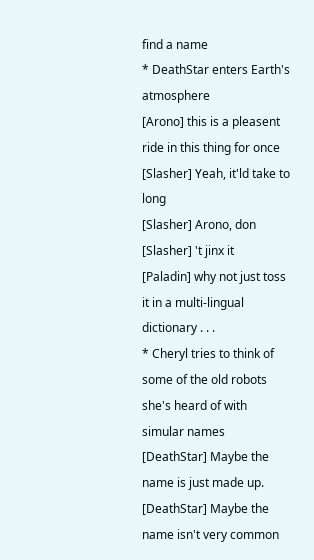find a name
* DeathStar enters Earth's atmosphere
[Arono] this is a pleasent ride in this thing for once
[Slasher] Yeah, it'ld take to long
[Slasher] Arono, don
[Slasher] 't jinx it
[Paladin] why not just toss it in a multi-lingual dictionary . . .
* Cheryl tries to think of some of the old robots she's heard of with simular names
[DeathStar] Maybe the name is just made up.
[DeathStar] Maybe the name isn't very common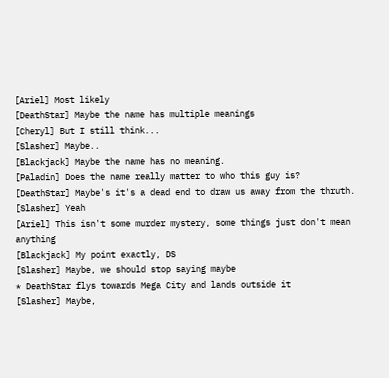[Ariel] Most likely
[DeathStar] Maybe the name has multiple meanings
[Cheryl] But I still think...
[Slasher] Maybe..
[Blackjack] Maybe the name has no meaning.
[Paladin] Does the name really matter to who this guy is?
[DeathStar] Maybe's it's a dead end to draw us away from the thruth.
[Slasher] Yeah
[Ariel] This isn't some murder mystery, some things just don't mean anything
[Blackjack] My point exactly, DS
[Slasher] Maybe, we should stop saying maybe
* DeathStar flys towards Mega City and lands outside it
[Slasher] Maybe,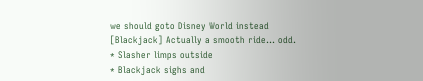we should goto Disney World instead
[Blackjack] Actually a smooth ride... odd.
* Slasher limps outside
* Blackjack sighs and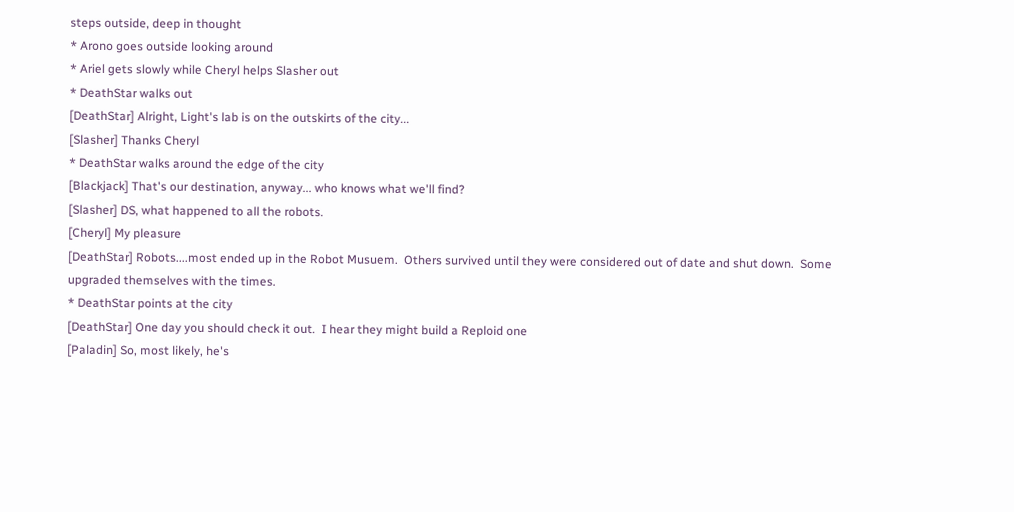steps outside, deep in thought
* Arono goes outside looking around
* Ariel gets slowly while Cheryl helps Slasher out
* DeathStar walks out
[DeathStar] Alright, Light's lab is on the outskirts of the city...
[Slasher] Thanks Cheryl
* DeathStar walks around the edge of the city
[Blackjack] That's our destination, anyway... who knows what we'll find?
[Slasher] DS, what happened to all the robots.
[Cheryl] My pleasure
[DeathStar] Robots....most ended up in the Robot Musuem.  Others survived until they were considered out of date and shut down.  Some upgraded themselves with the times.
* DeathStar points at the city
[DeathStar] One day you should check it out.  I hear they might build a Reploid one
[Paladin] So, most likely, he's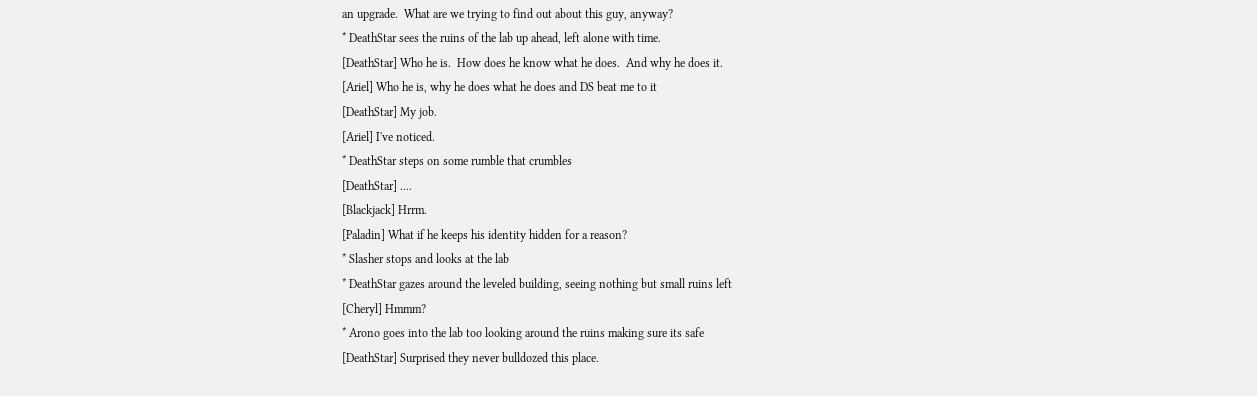an upgrade.  What are we trying to find out about this guy, anyway?
* DeathStar sees the ruins of the lab up ahead, left alone with time.
[DeathStar] Who he is.  How does he know what he does.  And why he does it.
[Ariel] Who he is, why he does what he does and DS beat me to it
[DeathStar] My job.
[Ariel] I've noticed.
* DeathStar steps on some rumble that crumbles
[DeathStar] ....
[Blackjack] Hrrm.
[Paladin] What if he keeps his identity hidden for a reason?
* Slasher stops and looks at the lab
* DeathStar gazes around the leveled building, seeing nothing but small ruins left
[Cheryl] Hmmm?
* Arono goes into the lab too looking around the ruins making sure its safe
[DeathStar] Surprised they never bulldozed this place.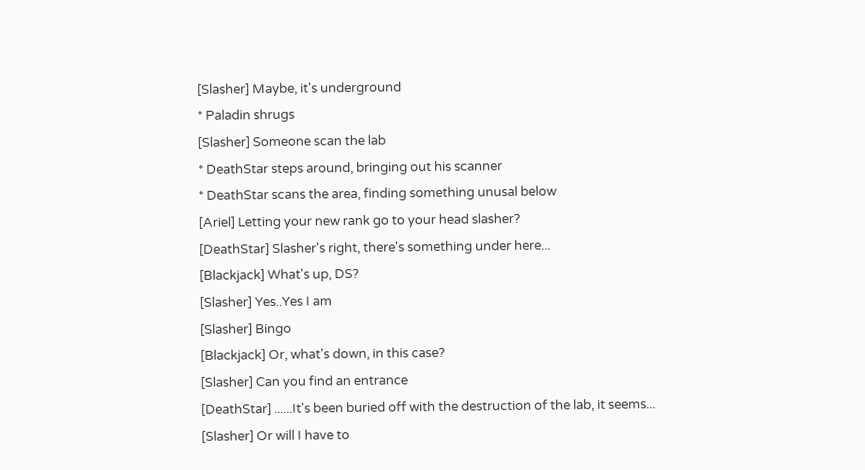[Slasher] Maybe, it's underground
* Paladin shrugs
[Slasher] Someone scan the lab
* DeathStar steps around, bringing out his scanner
* DeathStar scans the area, finding something unusal below
[Ariel] Letting your new rank go to your head slasher?
[DeathStar] Slasher's right, there's something under here...
[Blackjack] What's up, DS?
[Slasher] Yes..Yes I am
[Slasher] Bingo
[Blackjack] Or, what's down, in this case?
[Slasher] Can you find an entrance
[DeathStar] ......It's been buried off with the destruction of the lab, it seems...
[Slasher] Or will I have to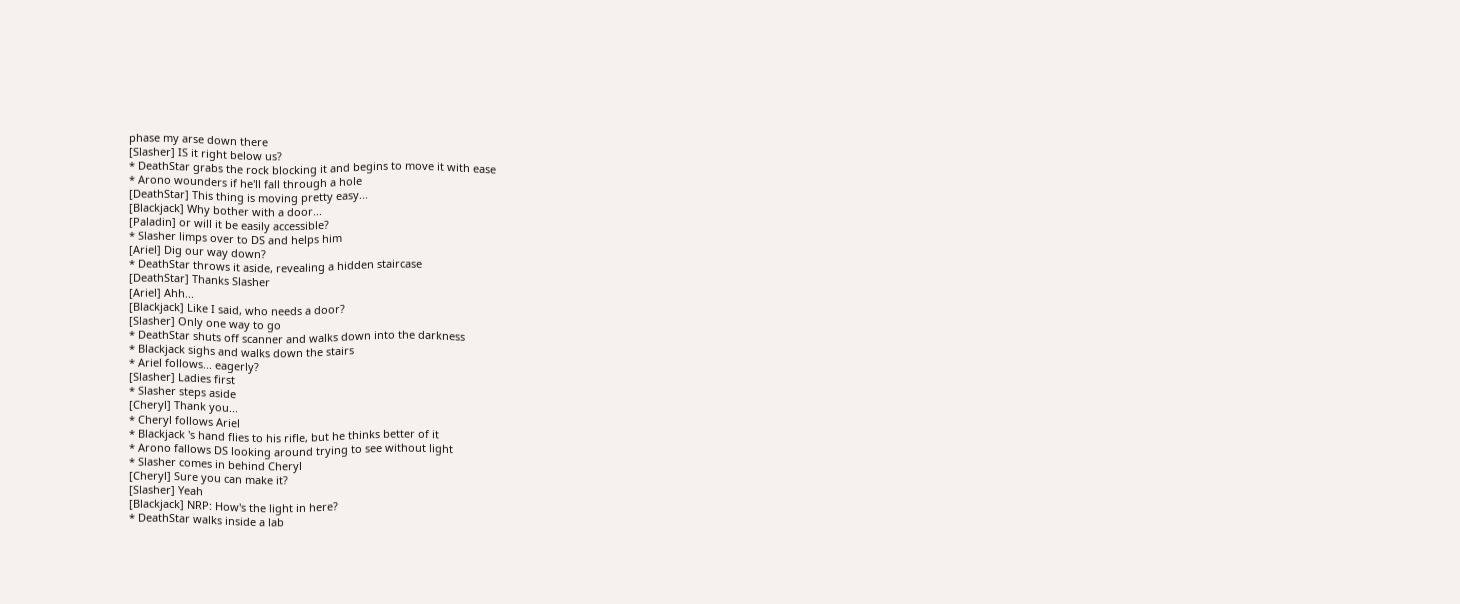phase my arse down there
[Slasher] IS it right below us?
* DeathStar grabs the rock blocking it and begins to move it with ease
* Arono wounders if he'll fall through a hole
[DeathStar] This thing is moving pretty easy...
[Blackjack] Why bother with a door...
[Paladin] or will it be easily accessible?
* Slasher limps over to DS and helps him
[Ariel] Dig our way down?
* DeathStar throws it aside, revealing a hidden staircase
[DeathStar] Thanks Slasher
[Ariel] Ahh...
[Blackjack] Like I said, who needs a door?
[Slasher] Only one way to go
* DeathStar shuts off scanner and walks down into the darkness
* Blackjack sighs and walks down the stairs
* Ariel follows... eagerly?
[Slasher] Ladies first
* Slasher steps aside
[Cheryl] Thank you...
* Cheryl follows Ariel
* Blackjack 's hand flies to his rifle, but he thinks better of it
* Arono fallows DS looking around trying to see without light
* Slasher comes in behind Cheryl
[Cheryl] Sure you can make it?
[Slasher] Yeah
[Blackjack] NRP: How's the light in here?
* DeathStar walks inside a lab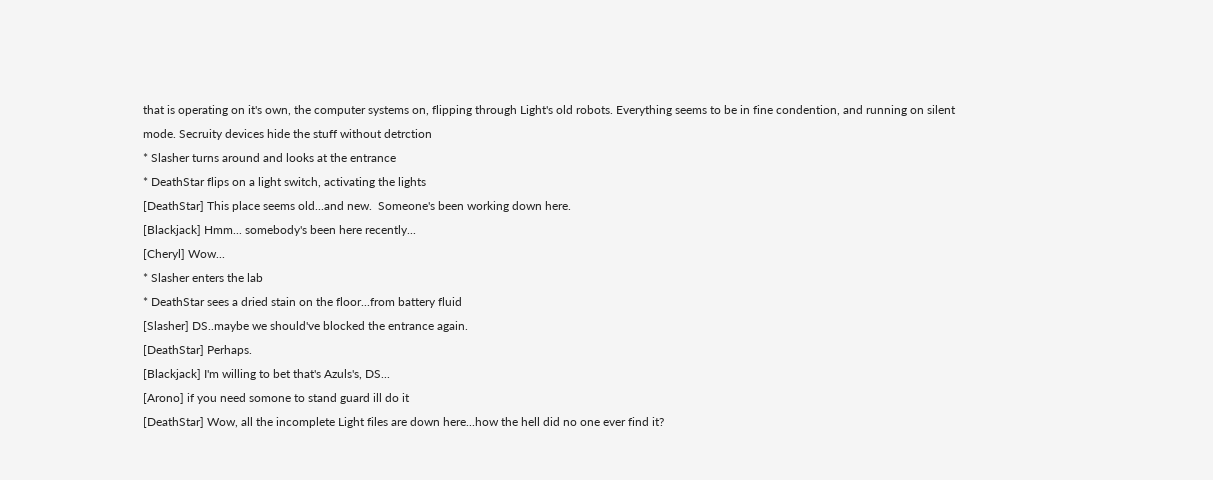that is operating on it's own, the computer systems on, flipping through Light's old robots. Everything seems to be in fine condention, and running on silent mode. Secruity devices hide the stuff without detrction
* Slasher turns around and looks at the entrance
* DeathStar flips on a light switch, activating the lights
[DeathStar] This place seems old...and new.  Someone's been working down here.
[Blackjack] Hmm... somebody's been here recently...
[Cheryl] Wow...
* Slasher enters the lab
* DeathStar sees a dried stain on the floor...from battery fluid
[Slasher] DS..maybe we should've blocked the entrance again.
[DeathStar] Perhaps.
[Blackjack] I'm willing to bet that's Azuls's, DS...
[Arono] if you need somone to stand guard ill do it
[DeathStar] Wow, all the incomplete Light files are down here...how the hell did no one ever find it?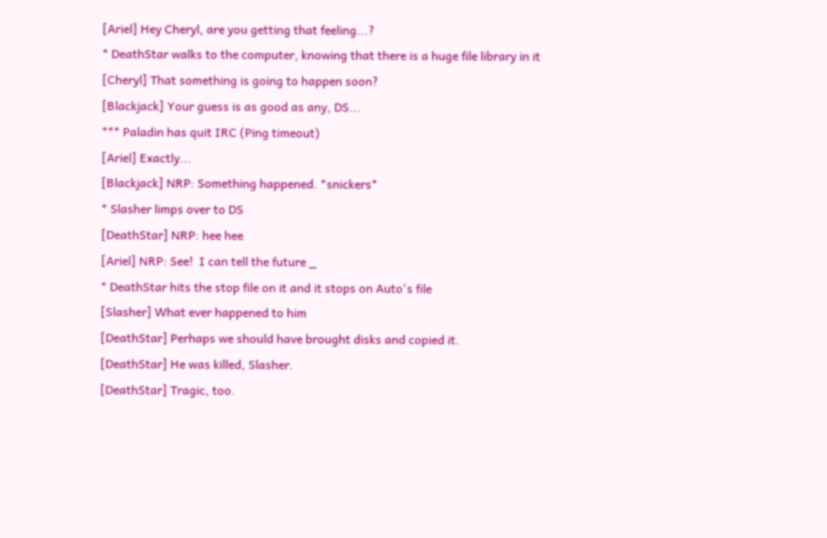[Ariel] Hey Cheryl, are you getting that feeling...?
* DeathStar walks to the computer, knowing that there is a huge file library in it
[Cheryl] That something is going to happen soon?
[Blackjack] Your guess is as good as any, DS...
*** Paladin has quit IRC (Ping timeout)
[Ariel] Exactly...
[Blackjack] NRP: Something happened. *snickers*
* Slasher limps over to DS
[DeathStar] NRP: hee hee
[Ariel] NRP: See!  I can tell the future _
* DeathStar hits the stop file on it and it stops on Auto's file
[Slasher] What ever happened to him
[DeathStar] Perhaps we should have brought disks and copied it.
[DeathStar] He was killed, Slasher.
[DeathStar] Tragic, too.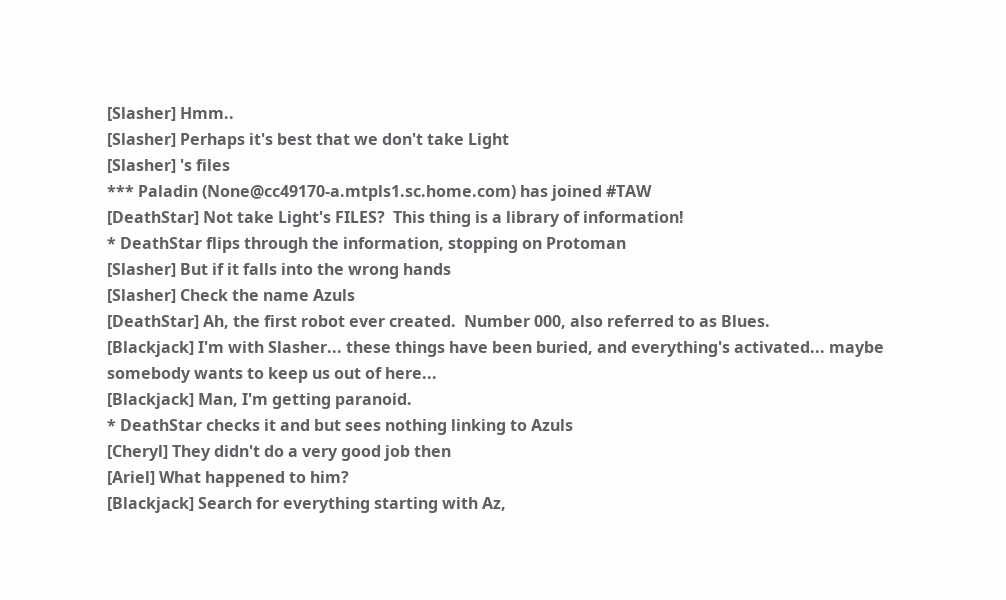[Slasher] Hmm..
[Slasher] Perhaps it's best that we don't take Light
[Slasher] 's files
*** Paladin (None@cc49170-a.mtpls1.sc.home.com) has joined #TAW
[DeathStar] Not take Light's FILES?  This thing is a library of information!
* DeathStar flips through the information, stopping on Protoman
[Slasher] But if it falls into the wrong hands
[Slasher] Check the name Azuls
[DeathStar] Ah, the first robot ever created.  Number 000, also referred to as Blues.
[Blackjack] I'm with Slasher... these things have been buried, and everything's activated... maybe somebody wants to keep us out of here...
[Blackjack] Man, I'm getting paranoid.
* DeathStar checks it and but sees nothing linking to Azuls
[Cheryl] They didn't do a very good job then
[Ariel] What happened to him?
[Blackjack] Search for everything starting with Az,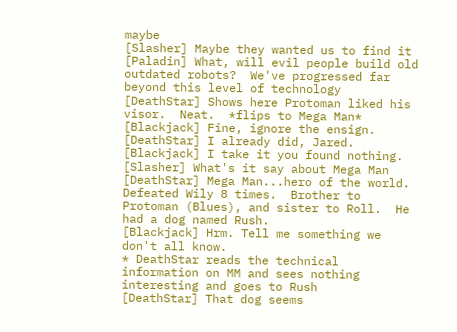maybe
[Slasher] Maybe they wanted us to find it
[Paladin] What, will evil people build old outdated robots?  We've progressed far beyond this level of technology
[DeathStar] Shows here Protoman liked his visor.  Neat.  *flips to Mega Man*
[Blackjack] Fine, ignore the ensign.
[DeathStar] I already did, Jared.
[Blackjack] I take it you found nothing.
[Slasher] What's it say about Mega Man
[DeathStar] Mega Man...hero of the world.  Defeated Wily 8 times.  Brother to Protoman (Blues), and sister to Roll.  He had a dog named Rush.
[Blackjack] Hrm. Tell me something we don't all know.
* DeathStar reads the technical information on MM and sees nothing interesting and goes to Rush
[DeathStar] That dog seems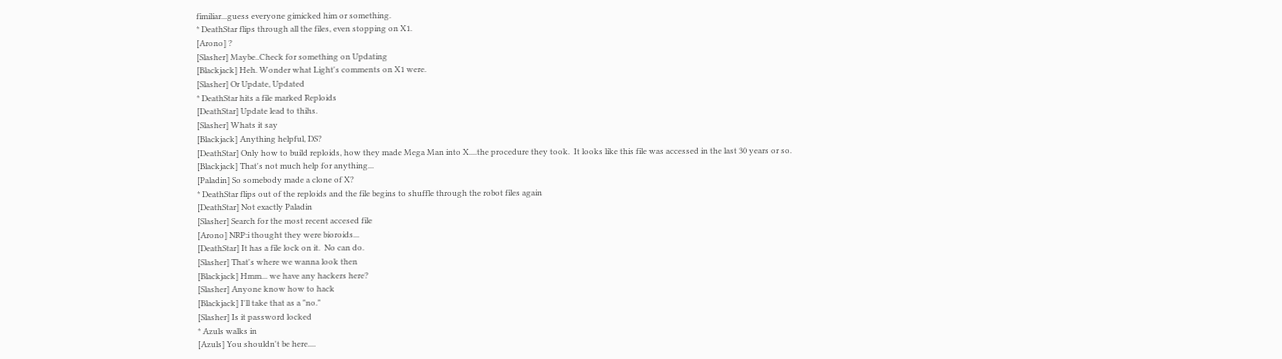fimiliar...guess everyone gimicked him or something.
* DeathStar flips through all the files, even stopping on X1.
[Arono] ?
[Slasher] Maybe..Check for something on Updating
[Blackjack] Heh. Wonder what Light's comments on X1 were.
[Slasher] Or Update, Updated
* DeathStar hits a file marked Reploids
[DeathStar] Update lead to thihs.
[Slasher] Whats it say
[Blackjack] Anything helpful, DS?
[DeathStar] Only how to build reploids, how they made Mega Man into X....the procedure they took.  It looks like this file was accessed in the last 30 years or so.
[Blackjack] That's not much help for anything...
[Paladin] So somebody made a clone of X?
* DeathStar flips out of the reploids and the file begins to shuffle through the robot files again
[DeathStar] Not exactly Paladin
[Slasher] Search for the most recent accesed file
[Arono] NRP:i thought they were bioroids...
[DeathStar] It has a file lock on it.  No can do.
[Slasher] That's where we wanna look then
[Blackjack] Hmm... we have any hackers here?
[Slasher] Anyone know how to hack
[Blackjack] I'll take that as a "no."
[Slasher] Is it password locked
* Azuls walks in
[Azuls] You shouldn't be here....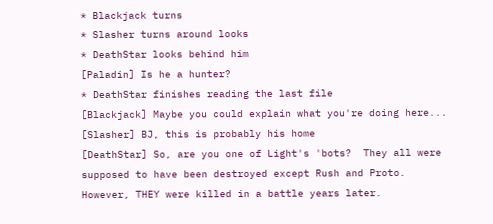* Blackjack turns
* Slasher turns around looks
* DeathStar looks behind him
[Paladin] Is he a hunter?
* DeathStar finishes reading the last file
[Blackjack] Maybe you could explain what you're doing here...
[Slasher] BJ, this is probably his home
[DeathStar] So, are you one of Light's 'bots?  They all were supposed to have been destroyed except Rush and Proto.  However, THEY were killed in a battle years later.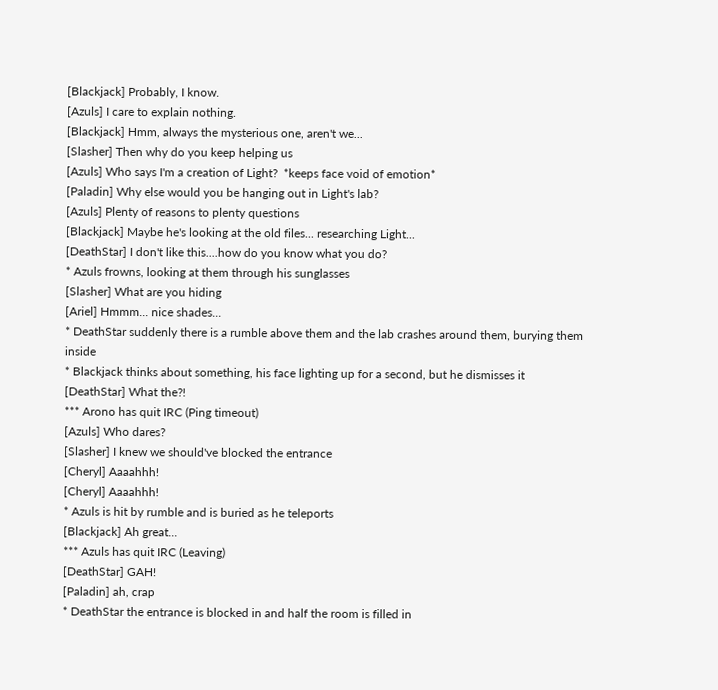[Blackjack] Probably, I know.
[Azuls] I care to explain nothing.
[Blackjack] Hmm, always the mysterious one, aren't we...
[Slasher] Then why do you keep helping us
[Azuls] Who says I'm a creation of Light?  *keeps face void of emotion*
[Paladin] Why else would you be hanging out in Light's lab?
[Azuls] Plenty of reasons to plenty questions
[Blackjack] Maybe he's looking at the old files... researching Light...
[DeathStar] I don't like this....how do you know what you do?
* Azuls frowns, looking at them through his sunglasses
[Slasher] What are you hiding
[Ariel] Hmmm... nice shades...
* DeathStar suddenly there is a rumble above them and the lab crashes around them, burying them inside
* Blackjack thinks about something, his face lighting up for a second, but he dismisses it
[DeathStar] What the?!
*** Arono has quit IRC (Ping timeout)
[Azuls] Who dares?
[Slasher] I knew we should've blocked the entrance
[Cheryl] Aaaahhh!
[Cheryl] Aaaahhh!
* Azuls is hit by rumble and is buried as he teleports
[Blackjack] Ah great...
*** Azuls has quit IRC (Leaving)
[DeathStar] GAH!
[Paladin] ah, crap
* DeathStar the entrance is blocked in and half the room is filled in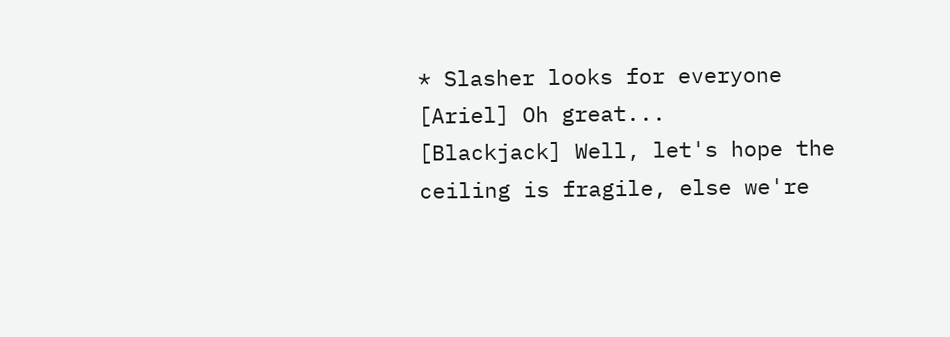* Slasher looks for everyone
[Ariel] Oh great...
[Blackjack] Well, let's hope the ceiling is fragile, else we're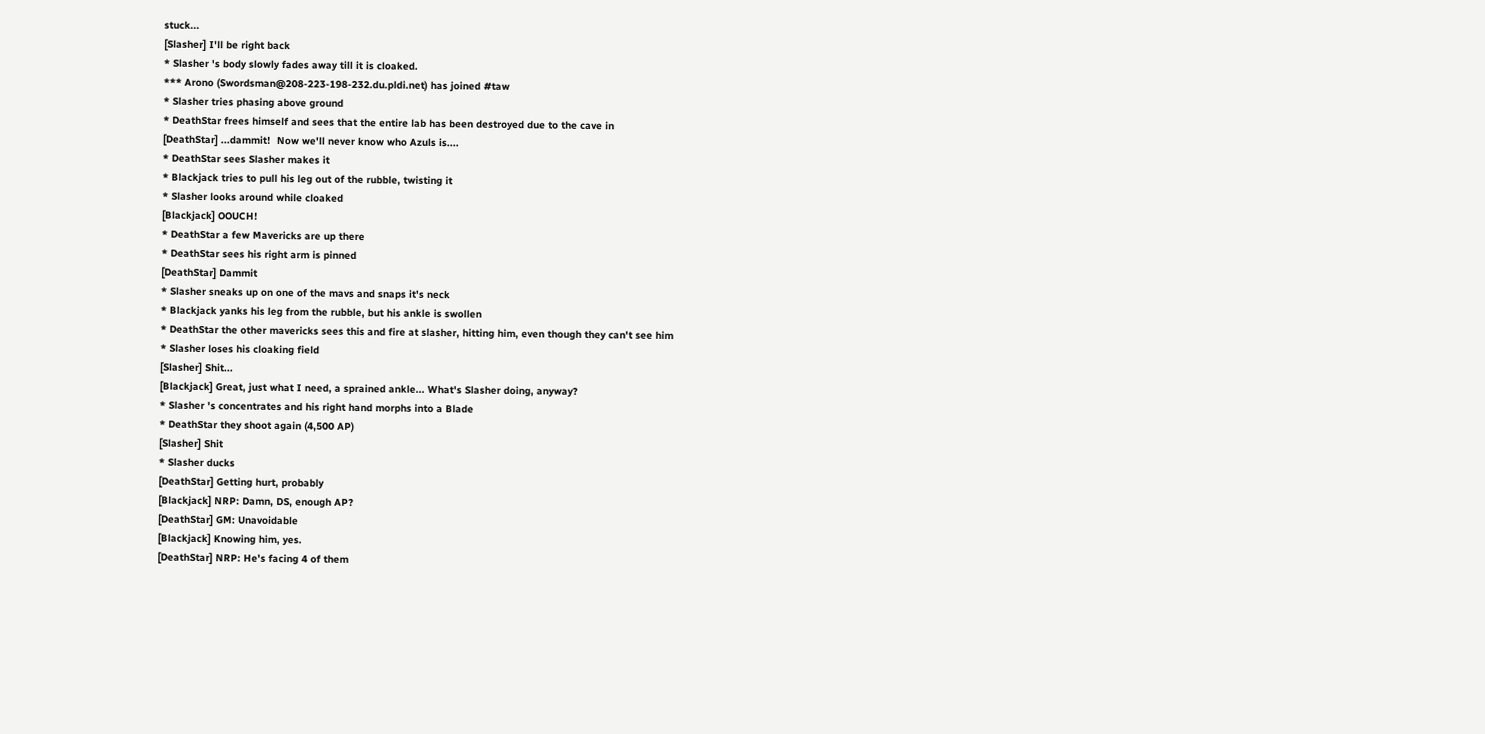stuck...
[Slasher] I'll be right back
* Slasher 's body slowly fades away till it is cloaked.
*** Arono (Swordsman@208-223-198-232.du.pldi.net) has joined #taw
* Slasher tries phasing above ground
* DeathStar frees himself and sees that the entire lab has been destroyed due to the cave in
[DeathStar] ...dammit!  Now we'll never know who Azuls is....
* DeathStar sees Slasher makes it
* Blackjack tries to pull his leg out of the rubble, twisting it
* Slasher looks around while cloaked
[Blackjack] OOUCH!
* DeathStar a few Mavericks are up there
* DeathStar sees his right arm is pinned
[DeathStar] Dammit
* Slasher sneaks up on one of the mavs and snaps it's neck
* Blackjack yanks his leg from the rubble, but his ankle is swollen
* DeathStar the other mavericks sees this and fire at slasher, hitting him, even though they can't see him
* Slasher loses his cloaking field
[Slasher] Shit...
[Blackjack] Great, just what I need, a sprained ankle... What's Slasher doing, anyway?
* Slasher 's concentrates and his right hand morphs into a Blade
* DeathStar they shoot again (4,500 AP)
[Slasher] Shit
* Slasher ducks
[DeathStar] Getting hurt, probably
[Blackjack] NRP: Damn, DS, enough AP?
[DeathStar] GM: Unavoidable
[Blackjack] Knowing him, yes.
[DeathStar] NRP: He's facing 4 of them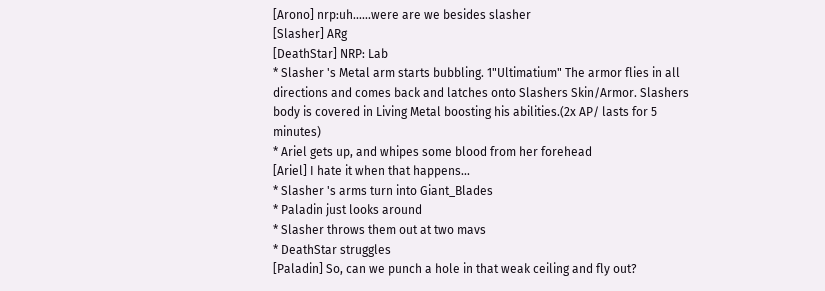[Arono] nrp:uh......were are we besides slasher
[Slasher] ARg
[DeathStar] NRP: Lab
* Slasher 's Metal arm starts bubbling. 1"Ultimatium" The armor flies in all directions and comes back and latches onto Slashers Skin/Armor. Slashers body is covered in Living Metal boosting his abilities.(2x AP/ lasts for 5 minutes)
* Ariel gets up, and whipes some blood from her forehead
[Ariel] I hate it when that happens...
* Slasher 's arms turn into Giant_Blades
* Paladin just looks around
* Slasher throws them out at two mavs
* DeathStar struggles
[Paladin] So, can we punch a hole in that weak ceiling and fly out?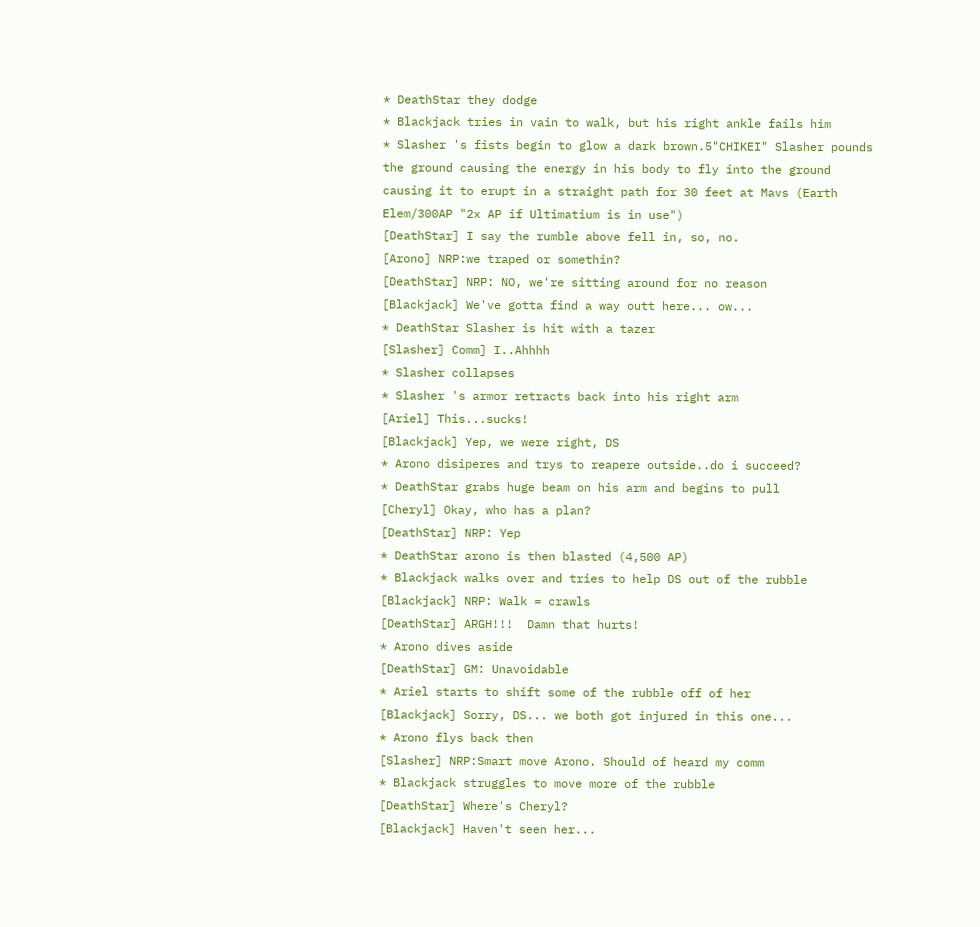* DeathStar they dodge
* Blackjack tries in vain to walk, but his right ankle fails him
* Slasher 's fists begin to glow a dark brown.5"CHIKEI" Slasher pounds the ground causing the energy in his body to fly into the ground causing it to erupt in a straight path for 30 feet at Mavs (Earth Elem/300AP "2x AP if Ultimatium is in use")
[DeathStar] I say the rumble above fell in, so, no.
[Arono] NRP:we traped or somethin?
[DeathStar] NRP: NO, we're sitting around for no reason
[Blackjack] We've gotta find a way outt here... ow...
* DeathStar Slasher is hit with a tazer
[Slasher] Comm] I..Ahhhh
* Slasher collapses
* Slasher 's armor retracts back into his right arm
[Ariel] This...sucks!
[Blackjack] Yep, we were right, DS
* Arono disiperes and trys to reapere outside..do i succeed?
* DeathStar grabs huge beam on his arm and begins to pull
[Cheryl] Okay, who has a plan?
[DeathStar] NRP: Yep
* DeathStar arono is then blasted (4,500 AP)
* Blackjack walks over and tries to help DS out of the rubble
[Blackjack] NRP: Walk = crawls
[DeathStar] ARGH!!!  Damn that hurts!
* Arono dives aside
[DeathStar] GM: Unavoidable
* Ariel starts to shift some of the rubble off of her
[Blackjack] Sorry, DS... we both got injured in this one...
* Arono flys back then
[Slasher] NRP:Smart move Arono. Should of heard my comm
* Blackjack struggles to move more of the rubble
[DeathStar] Where's Cheryl?
[Blackjack] Haven't seen her...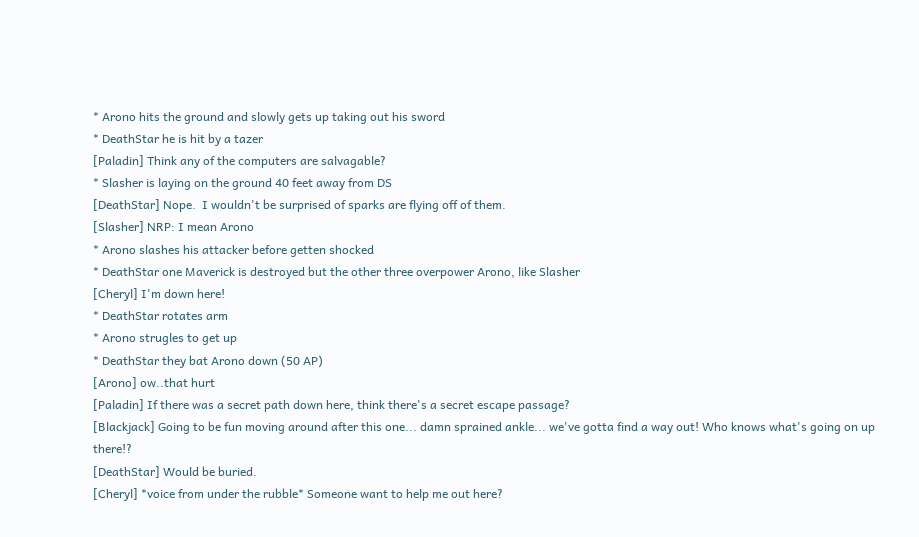* Arono hits the ground and slowly gets up taking out his sword
* DeathStar he is hit by a tazer
[Paladin] Think any of the computers are salvagable?
* Slasher is laying on the ground 40 feet away from DS
[DeathStar] Nope.  I wouldn't be surprised of sparks are flying off of them.
[Slasher] NRP: I mean Arono
* Arono slashes his attacker before getten shocked
* DeathStar one Maverick is destroyed but the other three overpower Arono, like Slasher
[Cheryl] I'm down here!
* DeathStar rotates arm
* Arono strugles to get up
* DeathStar they bat Arono down (50 AP)
[Arono] ow..that hurt
[Paladin] If there was a secret path down here, think there's a secret escape passage?
[Blackjack] Going to be fun moving around after this one... damn sprained ankle... we've gotta find a way out! Who knows what's going on up there!?
[DeathStar] Would be buried.
[Cheryl] *voice from under the rubble* Someone want to help me out here?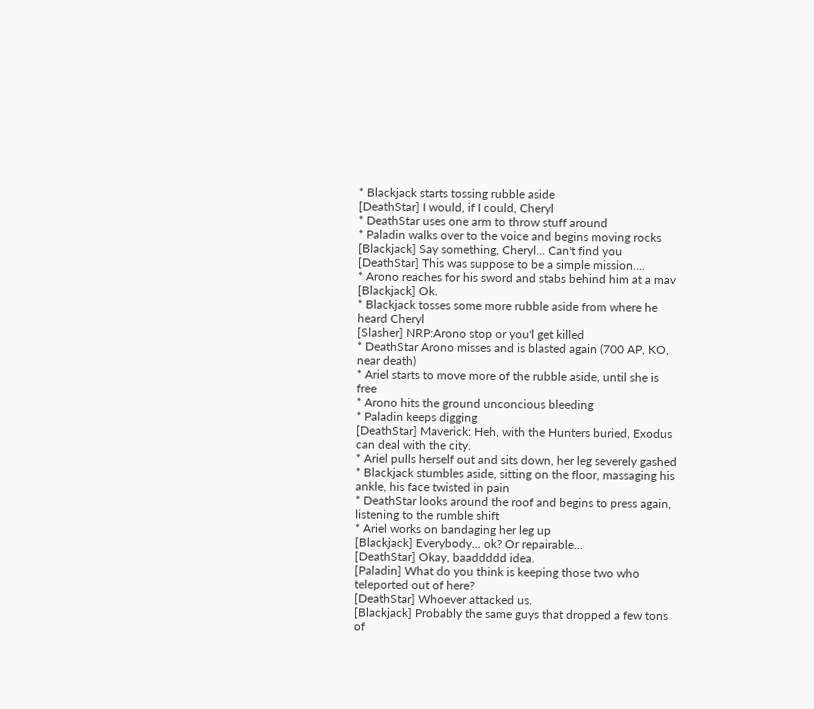* Blackjack starts tossing rubble aside
[DeathStar] I would, if I could, Cheryl
* DeathStar uses one arm to throw stuff around
* Paladin walks over to the voice and begins moving rocks
[Blackjack] Say something, Cheryl... Can't find you
[DeathStar] This was suppose to be a simple mission....
* Arono reaches for his sword and stabs behind him at a mav
[Blackjack] Ok.
* Blackjack tosses some more rubble aside from where he heard Cheryl
[Slasher] NRP:Arono stop or you'l get killed
* DeathStar Arono misses and is blasted again (700 AP, KO, near death)
* Ariel starts to move more of the rubble aside, until she is free
* Arono hits the ground unconcious bleeding
* Paladin keeps digging
[DeathStar] Maverick: Heh, with the Hunters buried, Exodus can deal with the city.
* Ariel pulls herself out and sits down, her leg severely gashed
* Blackjack stumbles aside, sitting on the floor, massaging his ankle, his face twisted in pain
* DeathStar looks around the roof and begins to press again, listening to the rumble shift
* Ariel works on bandaging her leg up
[Blackjack] Everybody... ok? Or repairable...
[DeathStar] Okay, baaddddd idea.
[Paladin] What do you think is keeping those two who teleported out of here?
[DeathStar] Whoever attacked us.
[Blackjack] Probably the same guys that dropped a few tons of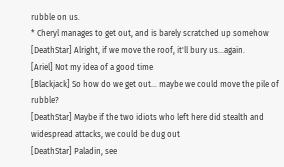rubble on us.
* Cheryl manages to get out, and is barely scratched up somehow
[DeathStar] Alright, if we move the roof, it'll bury us...again.
[Ariel] Not my idea of a good time
[Blackjack] So how do we get out... maybe we could move the pile of rubble?
[DeathStar] Maybe if the two idiots who left here did stealth and widespread attacks, we could be dug out
[DeathStar] Paladin, see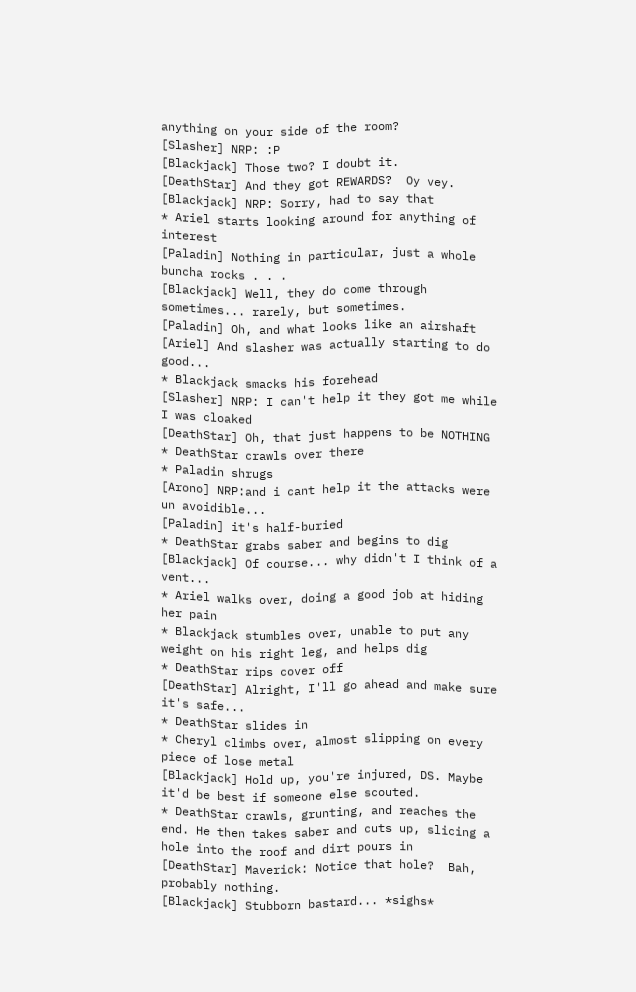anything on your side of the room?
[Slasher] NRP: :P
[Blackjack] Those two? I doubt it.
[DeathStar] And they got REWARDS?  Oy vey.
[Blackjack] NRP: Sorry, had to say that
* Ariel starts looking around for anything of interest
[Paladin] Nothing in particular, just a whole buncha rocks . . .
[Blackjack] Well, they do come through sometimes... rarely, but sometimes.
[Paladin] Oh, and what looks like an airshaft
[Ariel] And slasher was actually starting to do good...
* Blackjack smacks his forehead
[Slasher] NRP: I can't help it they got me while I was cloaked
[DeathStar] Oh, that just happens to be NOTHING
* DeathStar crawls over there
* Paladin shrugs
[Arono] NRP:and i cant help it the attacks were un avoidible...
[Paladin] it's half-buried
* DeathStar grabs saber and begins to dig
[Blackjack] Of course... why didn't I think of a vent...
* Ariel walks over, doing a good job at hiding her pain
* Blackjack stumbles over, unable to put any weight on his right leg, and helps dig
* DeathStar rips cover off
[DeathStar] Alright, I'll go ahead and make sure it's safe...
* DeathStar slides in
* Cheryl climbs over, almost slipping on every piece of lose metal
[Blackjack] Hold up, you're injured, DS. Maybe it'd be best if someone else scouted.
* DeathStar crawls, grunting, and reaches the end. He then takes saber and cuts up, slicing a hole into the roof and dirt pours in
[DeathStar] Maverick: Notice that hole?  Bah, probably nothing.
[Blackjack] Stubborn bastard... *sighs*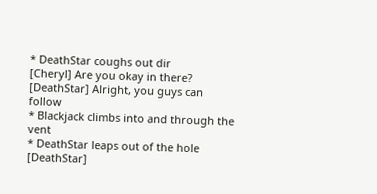* DeathStar coughs out dir
[Cheryl] Are you okay in there?
[DeathStar] Alright, you guys can follow
* Blackjack climbs into and through the vent
* DeathStar leaps out of the hole
[DeathStar]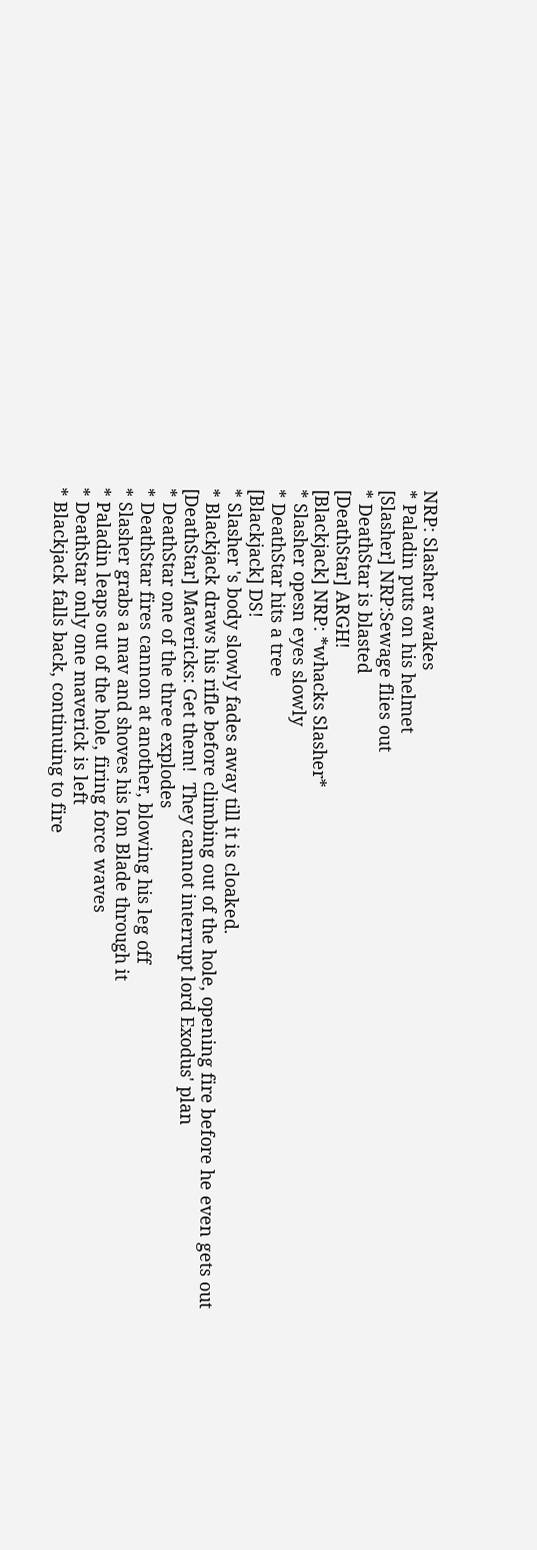NRP: Slasher awakes
* Paladin puts on his helmet
[Slasher] NRP:Sewage flies out
* DeathStar is blasted
[DeathStar] ARGH!
[Blackjack] NRP: *whacks Slasher*
* Slasher opesn eyes slowly
* DeathStar hits a tree
[Blackjack] DS!
* Slasher 's body slowly fades away till it is cloaked.
* Blackjack draws his rifle before climbing out of the hole, opening fire before he even gets out
[DeathStar] Mavericks: Get them!  They cannot interrupt lord Exodus' plan
* DeathStar one of the three explodes
* DeathStar fires cannon at another, blowing his leg off
* Slasher grabs a mav and shoves his Ion Blade through it
* Paladin leaps out of the hole, firing force waves
* DeathStar only one maverick is left
* Blackjack falls back, continuing to fire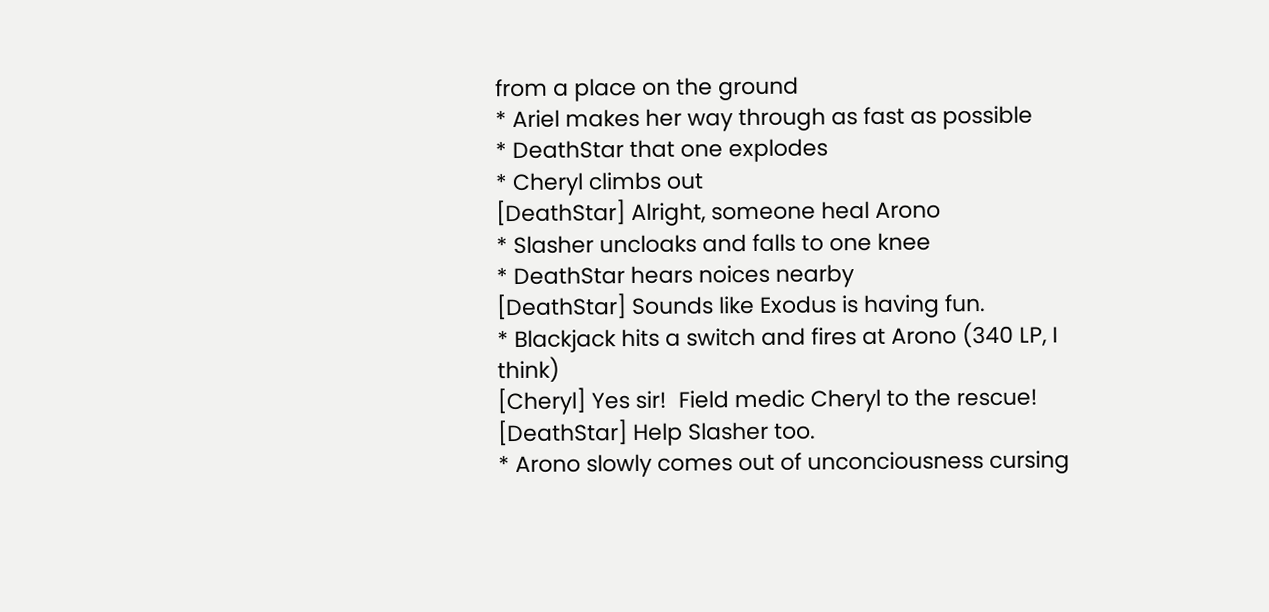from a place on the ground
* Ariel makes her way through as fast as possible
* DeathStar that one explodes
* Cheryl climbs out
[DeathStar] Alright, someone heal Arono
* Slasher uncloaks and falls to one knee
* DeathStar hears noices nearby
[DeathStar] Sounds like Exodus is having fun.
* Blackjack hits a switch and fires at Arono (340 LP, I think)
[Cheryl] Yes sir!  Field medic Cheryl to the rescue!
[DeathStar] Help Slasher too.
* Arono slowly comes out of unconciousness cursing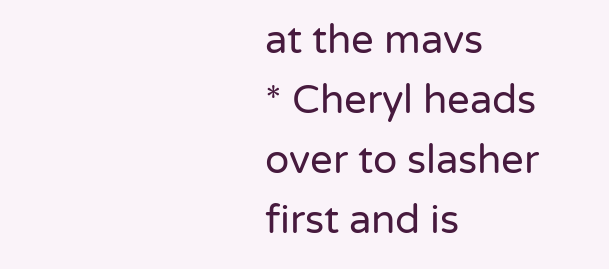at the mavs
* Cheryl heads over to slasher first and is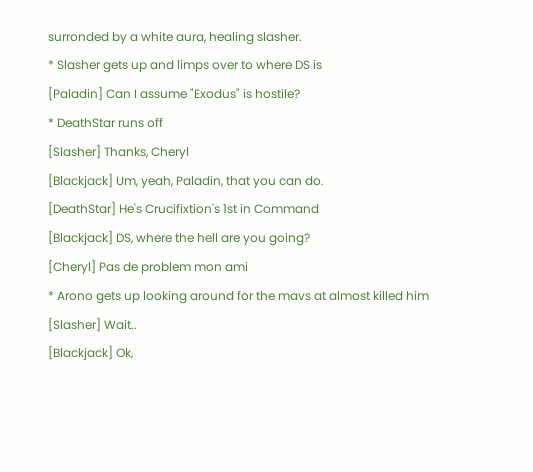surronded by a white aura, healing slasher.
* Slasher gets up and limps over to where DS is
[Paladin] Can I assume "Exodus" is hostile?
* DeathStar runs off
[Slasher] Thanks, Cheryl
[Blackjack] Um, yeah, Paladin, that you can do.
[DeathStar] He's Crucifixtion's 1st in Command
[Blackjack] DS, where the hell are you going?
[Cheryl] Pas de problem mon ami
* Arono gets up looking around for the mavs at almost killed him
[Slasher] Wait..
[Blackjack] Ok,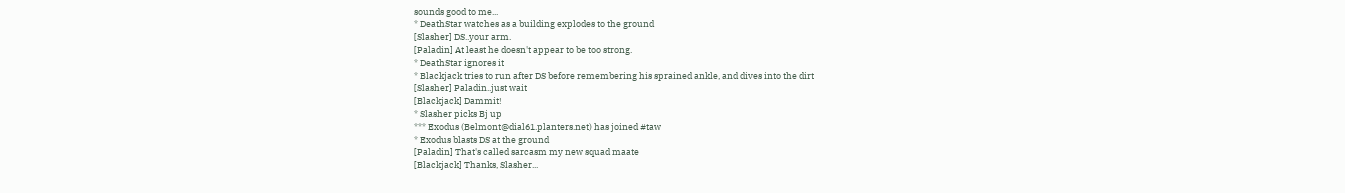sounds good to me...
* DeathStar watches as a building explodes to the ground
[Slasher] DS..your arm.
[Paladin] At least he doesn't appear to be too strong.
* DeathStar ignores it
* Blackjack tries to run after DS before remembering his sprained ankle, and dives into the dirt
[Slasher] Paladin..just wait
[Blackjack] Dammit!
* Slasher picks Bj up
*** Exodus (Belmont@dial61.planters.net) has joined #taw
* Exodus blasts DS at the ground
[Paladin] That's called sarcasm my new squad maate
[Blackjack] Thanks, Slasher...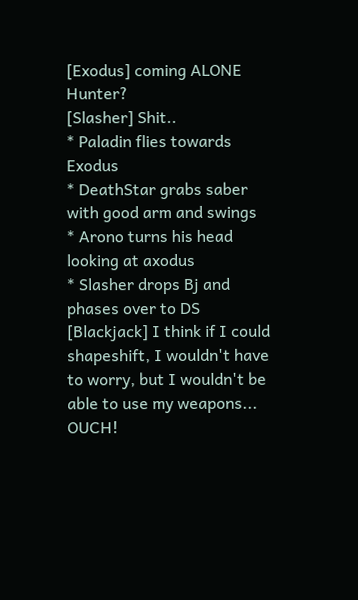[Exodus] coming ALONE Hunter?
[Slasher] Shit..
* Paladin flies towards Exodus
* DeathStar grabs saber with good arm and swings
* Arono turns his head looking at axodus
* Slasher drops Bj and phases over to DS
[Blackjack] I think if I could shapeshift, I wouldn't have to worry, but I wouldn't be able to use my weapons... OUCH!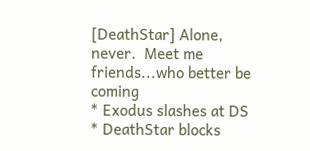[DeathStar] Alone, never.  Meet me friends...who better be coming
* Exodus slashes at DS
* DeathStar blocks